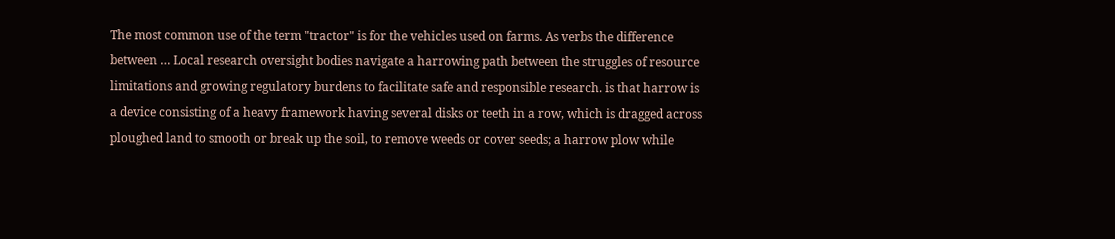The most common use of the term "tractor" is for the vehicles used on farms. As verbs the difference between … Local research oversight bodies navigate a harrowing path between the struggles of resource limitations and growing regulatory burdens to facilitate safe and responsible research. is that harrow is a device consisting of a heavy framework having several disks or teeth in a row, which is dragged across ploughed land to smooth or break up the soil, to remove weeds or cover seeds; a harrow plow while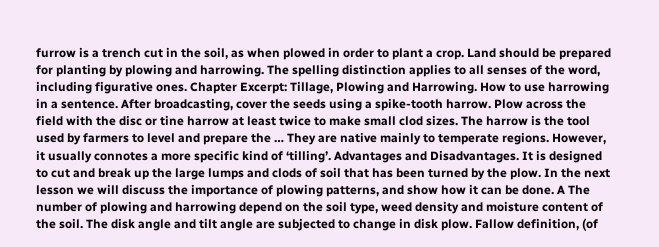furrow is a trench cut in the soil, as when plowed in order to plant a crop. Land should be prepared for planting by plowing and harrowing. The spelling distinction applies to all senses of the word, including figurative ones. Chapter Excerpt: Tillage, Plowing and Harrowing. How to use harrowing in a sentence. After broadcasting, cover the seeds using a spike-tooth harrow. Plow across the field with the disc or tine harrow at least twice to make small clod sizes. The harrow is the tool used by farmers to level and prepare the … They are native mainly to temperate regions. However, it usually connotes a more specific kind of ‘tilling’. Advantages and Disadvantages. It is designed to cut and break up the large lumps and clods of soil that has been turned by the plow. In the next lesson we will discuss the importance of plowing patterns, and show how it can be done. A The number of plowing and harrowing depend on the soil type, weed density and moisture content of the soil. The disk angle and tilt angle are subjected to change in disk plow. Fallow definition, (of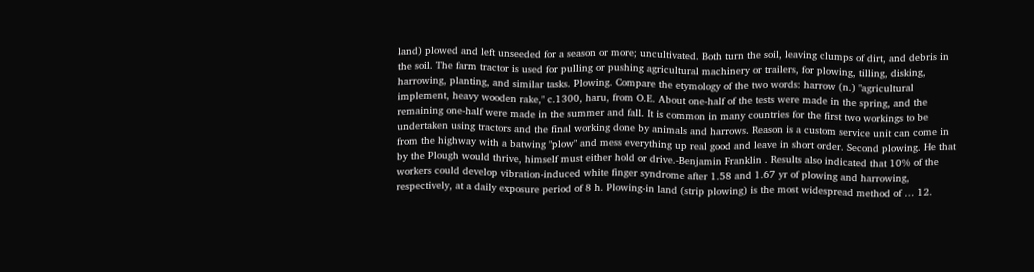land) plowed and left unseeded for a season or more; uncultivated. Both turn the soil, leaving clumps of dirt, and debris in the soil. The farm tractor is used for pulling or pushing agricultural machinery or trailers, for plowing, tilling, disking, harrowing, planting, and similar tasks. Plowing. Compare the etymology of the two words: harrow (n.) "agricultural implement, heavy wooden rake," c.1300, haru, from O.E. About one-half of the tests were made in the spring, and the remaining one-half were made in the summer and fall. It is common in many countries for the first two workings to be undertaken using tractors and the final working done by animals and harrows. Reason is a custom service unit can come in from the highway with a batwing "plow" and mess everything up real good and leave in short order. Second plowing. He that by the Plough would thrive, himself must either hold or drive.-Benjamin Franklin . Results also indicated that 10% of the workers could develop vibration-induced white finger syndrome after 1.58 and 1.67 yr of plowing and harrowing, respectively, at a daily exposure period of 8 h. Plowing-in land (strip plowing) is the most widespread method of … 12.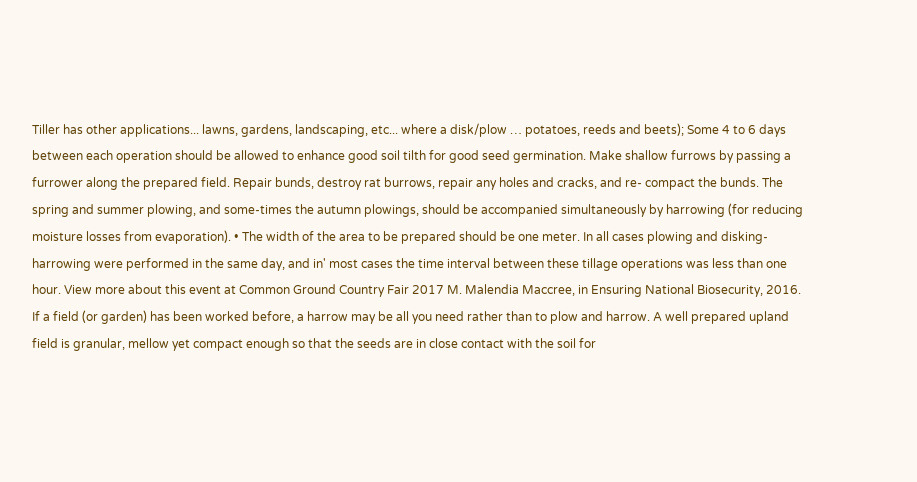Tiller has other applications... lawns, gardens, landscaping, etc... where a disk/plow … potatoes, reeds and beets); Some 4 to 6 days between each operation should be allowed to enhance good soil tilth for good seed germination. Make shallow furrows by passing a furrower along the prepared field. Repair bunds, destroy rat burrows, repair any holes and cracks, and re- compact the bunds. The spring and summer plowing, and some-times the autumn plowings, should be accompanied simultaneously by harrowing (for reducing moisture losses from evaporation). • The width of the area to be prepared should be one meter. In all cases plowing and disking-harrowing were performed in the same day, and in' most cases the time interval between these tillage operations was less than one hour. View more about this event at Common Ground Country Fair 2017 M. Malendia Maccree, in Ensuring National Biosecurity, 2016. If a field (or garden) has been worked before, a harrow may be all you need rather than to plow and harrow. A well prepared upland field is granular, mellow yet compact enough so that the seeds are in close contact with the soil for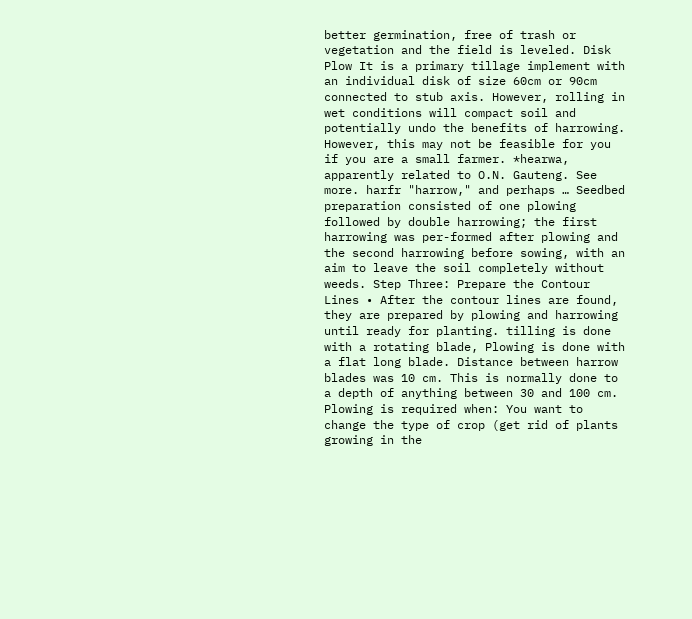better germination, free of trash or vegetation and the field is leveled. Disk Plow It is a primary tillage implement with an individual disk of size 60cm or 90cm connected to stub axis. However, rolling in wet conditions will compact soil and potentially undo the benefits of harrowing. However, this may not be feasible for you if you are a small farmer. *hearwa, apparently related to O.N. Gauteng. See more. harfr "harrow," and perhaps … Seedbed preparation consisted of one plowing followed by double harrowing; the first harrowing was per-formed after plowing and the second harrowing before sowing, with an aim to leave the soil completely without weeds. Step Three: Prepare the Contour Lines • After the contour lines are found, they are prepared by plowing and harrowing until ready for planting. tilling is done with a rotating blade, Plowing is done with a flat long blade. Distance between harrow blades was 10 cm. This is normally done to a depth of anything between 30 and 100 cm. Plowing is required when: You want to change the type of crop (get rid of plants growing in the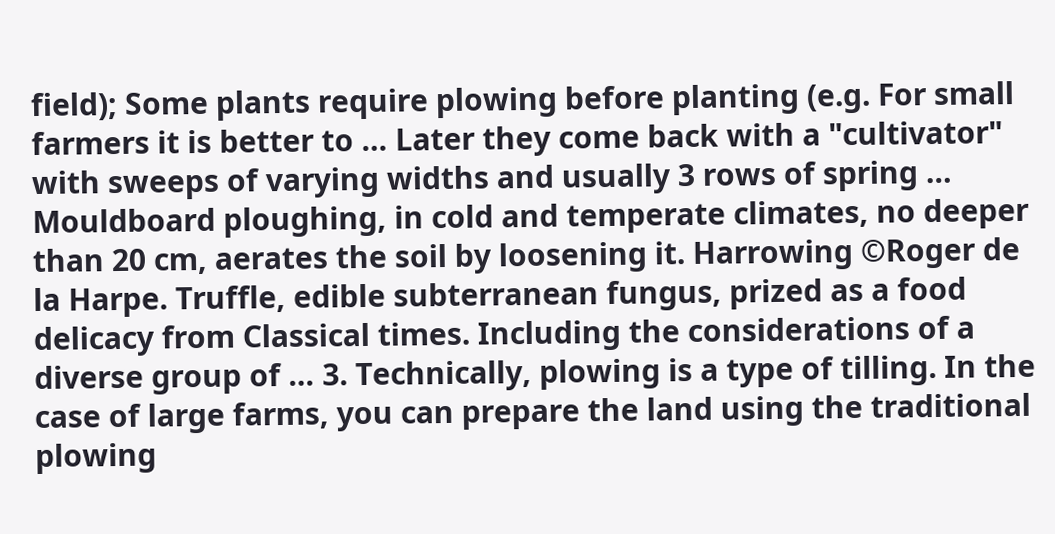field); Some plants require plowing before planting (e.g. For small farmers it is better to … Later they come back with a "cultivator" with sweeps of varying widths and usually 3 rows of spring … Mouldboard ploughing, in cold and temperate climates, no deeper than 20 cm, aerates the soil by loosening it. Harrowing ©Roger de la Harpe. Truffle, edible subterranean fungus, prized as a food delicacy from Classical times. Including the considerations of a diverse group of … 3. Technically, plowing is a type of tilling. In the case of large farms, you can prepare the land using the traditional plowing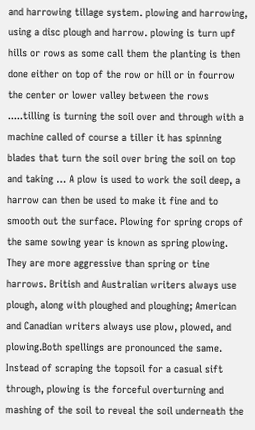and harrowing tillage system. plowing and harrowing, using a disc plough and harrow. plowing is turn upf hills or rows as some call them the planting is then done either on top of the row or hill or in fourrow the center or lower valley between the rows .....tilling is turning the soil over and through with a machine called of course a tiller it has spinning blades that turn the soil over bring the soil on top and taking … A plow is used to work the soil deep, a harrow can then be used to make it fine and to smooth out the surface. Plowing for spring crops of the same sowing year is known as spring plowing. They are more aggressive than spring or tine harrows. British and Australian writers always use plough, along with ploughed and ploughing; American and Canadian writers always use plow, plowed, and plowing.Both spellings are pronounced the same. Instead of scraping the topsoil for a casual sift through, plowing is the forceful overturning and mashing of the soil to reveal the soil underneath the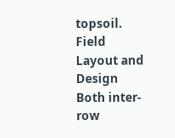topsoil. Field Layout and Design Both inter-row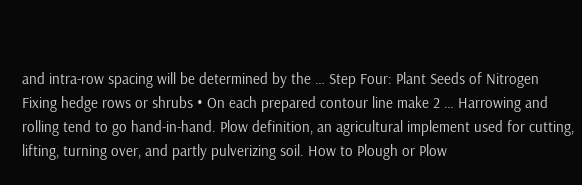and intra-row spacing will be determined by the … Step Four: Plant Seeds of Nitrogen Fixing hedge rows or shrubs • On each prepared contour line make 2 … Harrowing and rolling tend to go hand-in-hand. Plow definition, an agricultural implement used for cutting, lifting, turning over, and partly pulverizing soil. How to Plough or Plow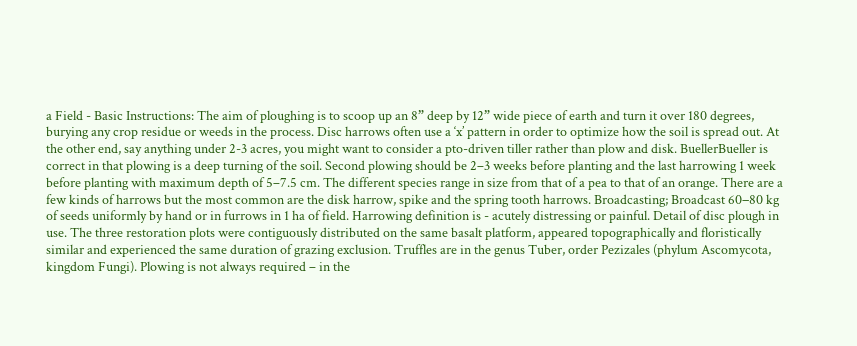a Field - Basic Instructions: The aim of ploughing is to scoop up an 8” deep by 12” wide piece of earth and turn it over 180 degrees, burying any crop residue or weeds in the process. Disc harrows often use a ‘x’ pattern in order to optimize how the soil is spread out. At the other end, say anything under 2-3 acres, you might want to consider a pto-driven tiller rather than plow and disk. BuellerBueller is correct in that plowing is a deep turning of the soil. Second plowing should be 2–3 weeks before planting and the last harrowing 1 week before planting with maximum depth of 5–7.5 cm. The different species range in size from that of a pea to that of an orange. There are a few kinds of harrows but the most common are the disk harrow, spike and the spring tooth harrows. Broadcasting; Broadcast 60−80 kg of seeds uniformly by hand or in furrows in 1 ha of field. Harrowing definition is - acutely distressing or painful. Detail of disc plough in use. The three restoration plots were contiguously distributed on the same basalt platform, appeared topographically and floristically similar and experienced the same duration of grazing exclusion. Truffles are in the genus Tuber, order Pezizales (phylum Ascomycota, kingdom Fungi). Plowing is not always required – in the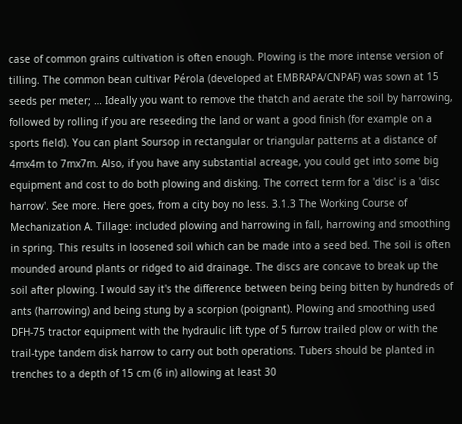case of common grains cultivation is often enough. Plowing is the more intense version of tilling. The common bean cultivar Pérola (developed at EMBRAPA/CNPAF) was sown at 15 seeds per meter; … Ideally you want to remove the thatch and aerate the soil by harrowing, followed by rolling if you are reseeding the land or want a good finish (for example on a sports field). You can plant Soursop in rectangular or triangular patterns at a distance of 4mx4m to 7mx7m. Also, if you have any substantial acreage, you could get into some big equipment and cost to do both plowing and disking. The correct term for a 'disc' is a 'disc harrow'. See more. Here goes, from a city boy no less. 3.1.3 The Working Course of Mechanization A. Tillage: included plowing and harrowing in fall, harrowing and smoothing in spring. This results in loosened soil which can be made into a seed bed. The soil is often mounded around plants or ridged to aid drainage. The discs are concave to break up the soil after plowing. I would say it's the difference between being being bitten by hundreds of ants (harrowing) and being stung by a scorpion (poignant). Plowing and smoothing used DFH-75 tractor equipment with the hydraulic lift type of 5 furrow trailed plow or with the trail-type tandem disk harrow to carry out both operations. Tubers should be planted in trenches to a depth of 15 cm (6 in) allowing at least 30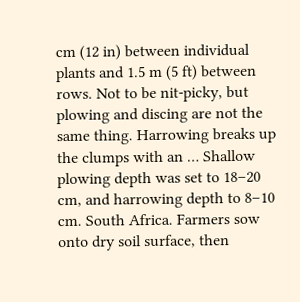cm (12 in) between individual plants and 1.5 m (5 ft) between rows. Not to be nit-picky, but plowing and discing are not the same thing. Harrowing breaks up the clumps with an … Shallow plowing depth was set to 18–20 cm, and harrowing depth to 8–10 cm. South Africa. Farmers sow onto dry soil surface, then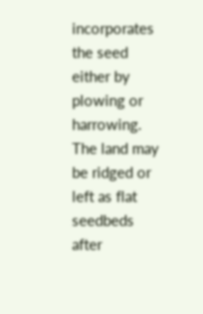incorporates the seed either by plowing or harrowing. The land may be ridged or left as flat seedbeds after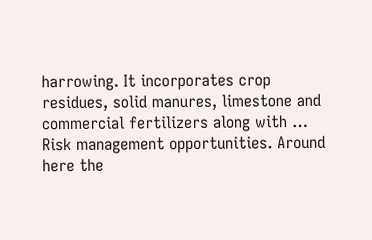harrowing. It incorporates crop residues, solid manures, limestone and commercial fertilizers along with … Risk management opportunities. Around here the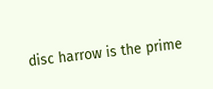disc harrow is the prime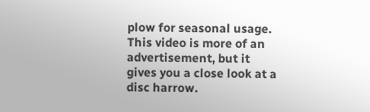plow for seasonal usage. This video is more of an advertisement, but it gives you a close look at a disc harrow.